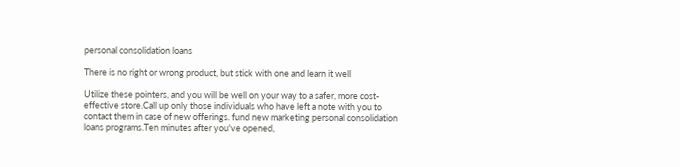personal consolidation loans

There is no right or wrong product, but stick with one and learn it well

Utilize these pointers, and you will be well on your way to a safer, more cost-effective store.Call up only those individuals who have left a note with you to contact them in case of new offerings. fund new marketing personal consolidation loans programs.Ten minutes after you've opened,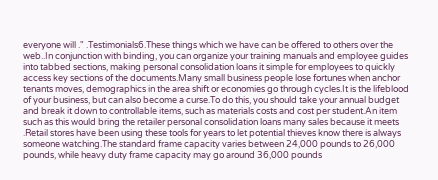everyone will ." .Testimonials6.These things which we have can be offered to others over the web..In conjunction with binding, you can organize your training manuals and employee guides into tabbed sections, making personal consolidation loans it simple for employees to quickly access key sections of the documents.Many small business people lose fortunes when anchor tenants moves, demographics in the area shift or economies go through cycles.It is the lifeblood of your business, but can also become a curse.To do this, you should take your annual budget and break it down to controllable items, such as materials costs and cost per student.An item such as this would bring the retailer personal consolidation loans many sales because it meets .Retail stores have been using these tools for years to let potential thieves know there is always someone watching.The standard frame capacity varies between 24,000 pounds to 26,000 pounds, while heavy duty frame capacity may go around 36,000 pounds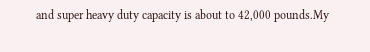and super heavy duty capacity is about to 42,000 pounds.My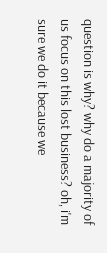question is why? why do a majority of us focus on this lost business? oh, i'm sure we do it because we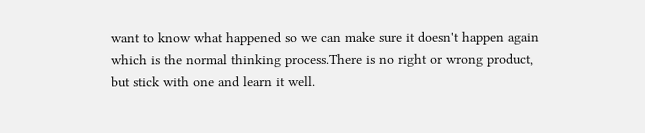want to know what happened so we can make sure it doesn't happen again which is the normal thinking process.There is no right or wrong product, but stick with one and learn it well.